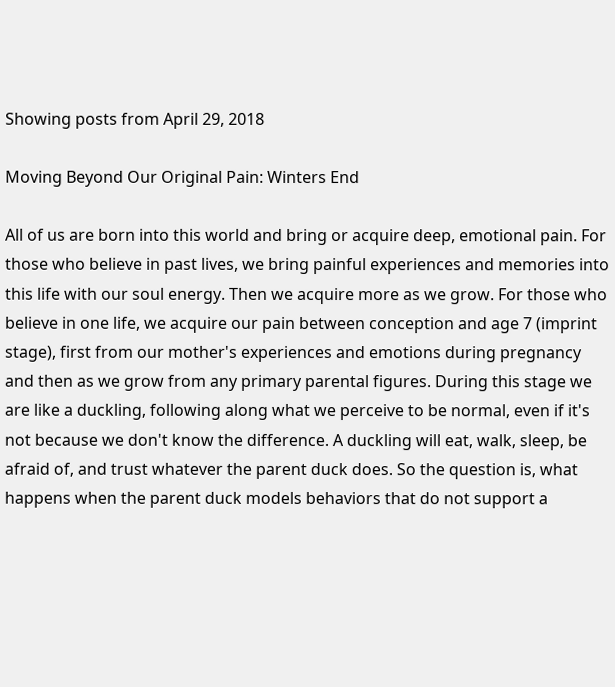Showing posts from April 29, 2018

Moving Beyond Our Original Pain: Winters End

All of us are born into this world and bring or acquire deep, emotional pain. For those who believe in past lives, we bring painful experiences and memories into this life with our soul energy. Then we acquire more as we grow. For those who believe in one life, we acquire our pain between conception and age 7 (imprint stage), first from our mother's experiences and emotions during pregnancy and then as we grow from any primary parental figures. During this stage we are like a duckling, following along what we perceive to be normal, even if it's not because we don't know the difference. A duckling will eat, walk, sleep, be afraid of, and trust whatever the parent duck does. So the question is, what happens when the parent duck models behaviors that do not support a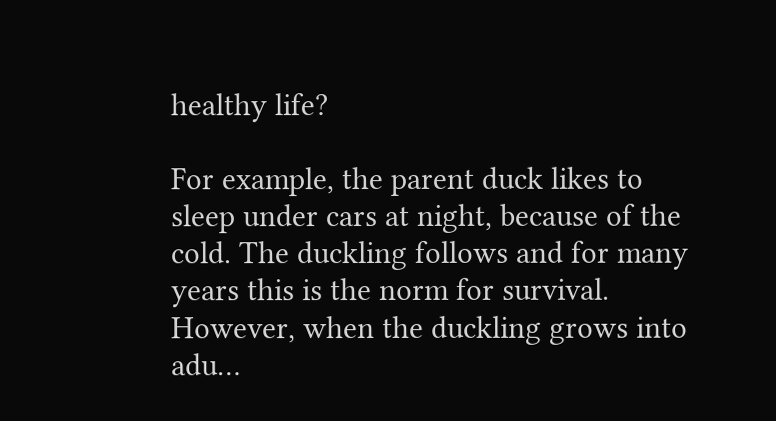healthy life?

For example, the parent duck likes to sleep under cars at night, because of the cold. The duckling follows and for many years this is the norm for survival. However, when the duckling grows into adu…